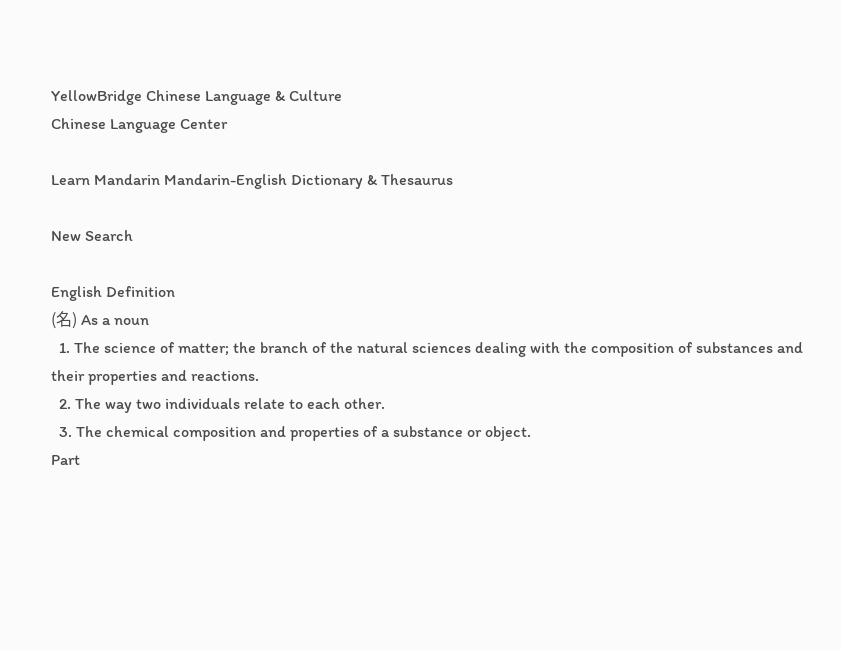YellowBridge Chinese Language & Culture
Chinese Language Center

Learn Mandarin Mandarin-English Dictionary & Thesaurus

New Search

English Definition
(名) As a noun
  1. The science of matter; the branch of the natural sciences dealing with the composition of substances and their properties and reactions.
  2. The way two individuals relate to each other.
  3. The chemical composition and properties of a substance or object.
Part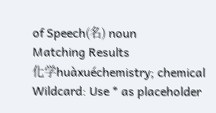of Speech(名) noun
Matching Results
化学huàxuéchemistry; chemical
Wildcard: Use * as placeholder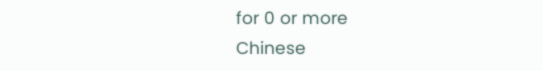for 0 or more
Chinese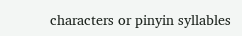characters or pinyin syllables